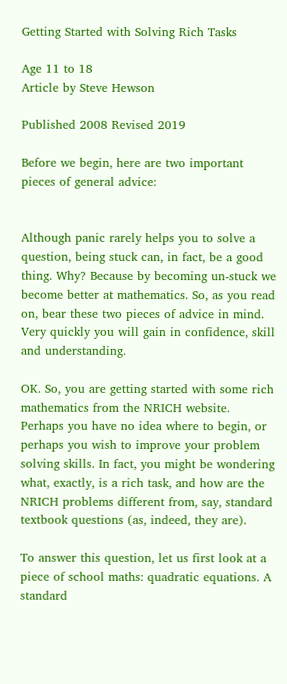Getting Started with Solving Rich Tasks

Age 11 to 18
Article by Steve Hewson

Published 2008 Revised 2019

Before we begin, here are two important pieces of general advice:


Although panic rarely helps you to solve a question, being stuck can, in fact, be a good thing. Why? Because by becoming un-stuck we become better at mathematics. So, as you read on, bear these two pieces of advice in mind. Very quickly you will gain in confidence, skill and understanding.

OK. So, you are getting started with some rich mathematics from the NRICH website. Perhaps you have no idea where to begin, or perhaps you wish to improve your problem solving skills. In fact, you might be wondering what, exactly, is a rich task, and how are the NRICH problems different from, say, standard textbook questions (as, indeed, they are).

To answer this question, let us first look at a piece of school maths: quadratic equations. A standard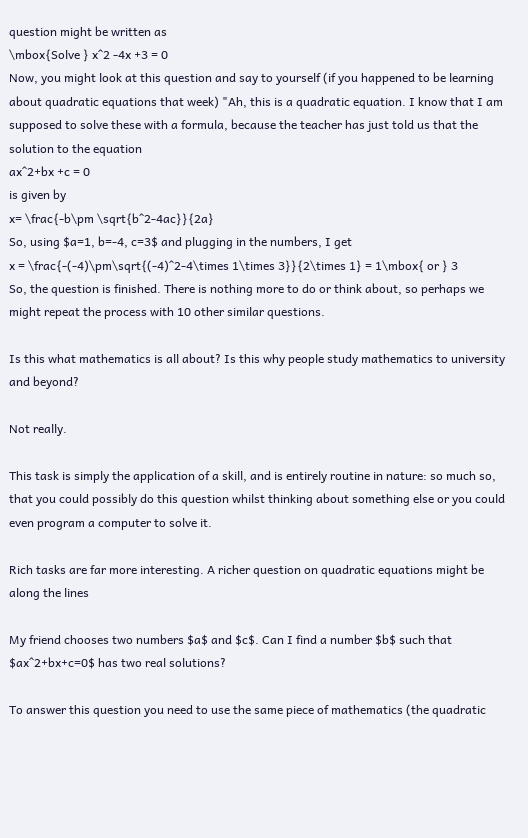question might be written as
\mbox{Solve } x^2 -4x +3 = 0
Now, you might look at this question and say to yourself (if you happened to be learning about quadratic equations that week) "Ah, this is a quadratic equation. I know that I am supposed to solve these with a formula, because the teacher has just told us that the solution to the equation
ax^2+bx +c = 0
is given by
x= \frac{-b\pm \sqrt{b^2-4ac}}{2a}
So, using $a=1, b=-4, c=3$ and plugging in the numbers, I get
x = \frac{-(-4)\pm\sqrt{(-4)^2-4\times 1\times 3}}{2\times 1} = 1\mbox{ or } 3
So, the question is finished. There is nothing more to do or think about, so perhaps we might repeat the process with 10 other similar questions.

Is this what mathematics is all about? Is this why people study mathematics to university and beyond?

Not really.

This task is simply the application of a skill, and is entirely routine in nature: so much so, that you could possibly do this question whilst thinking about something else or you could even program a computer to solve it.

Rich tasks are far more interesting. A richer question on quadratic equations might be along the lines

My friend chooses two numbers $a$ and $c$. Can I find a number $b$ such that $ax^2+bx+c=0$ has two real solutions?

To answer this question you need to use the same piece of mathematics (the quadratic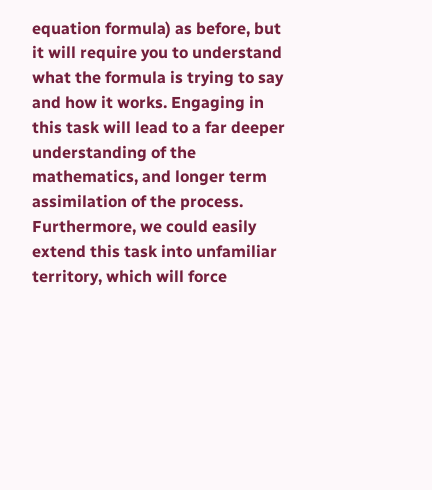equation formula) as before, but it will require you to understand what the formula is trying to say and how it works. Engaging in this task will lead to a far deeper understanding of the mathematics, and longer term assimilation of the process. Furthermore, we could easily extend this task into unfamiliar territory, which will force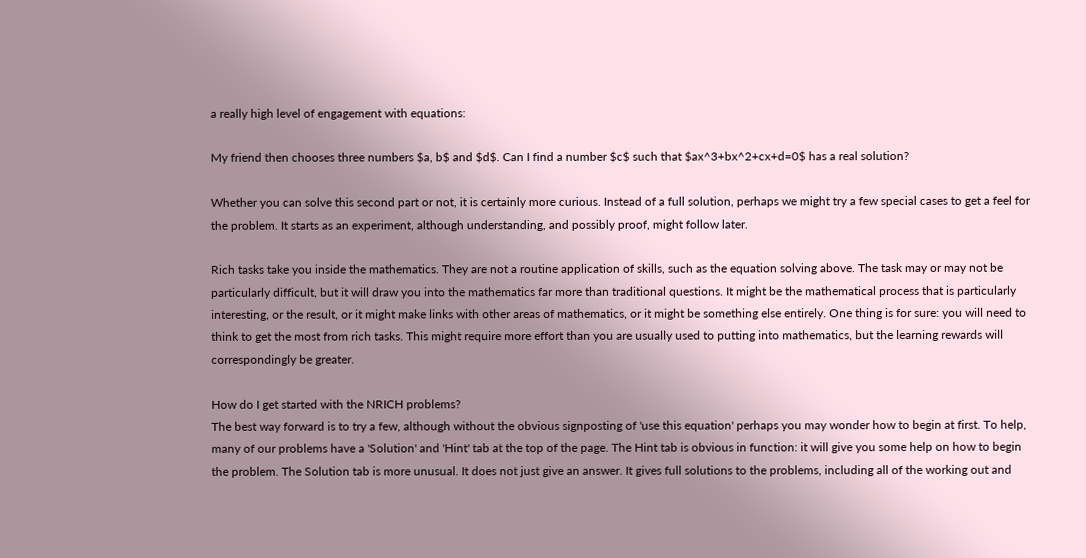a really high level of engagement with equations:

My friend then chooses three numbers $a, b$ and $d$. Can I find a number $c$ such that $ax^3+bx^2+cx+d=0$ has a real solution?

Whether you can solve this second part or not, it is certainly more curious. Instead of a full solution, perhaps we might try a few special cases to get a feel for the problem. It starts as an experiment, although understanding, and possibly proof, might follow later.

Rich tasks take you inside the mathematics. They are not a routine application of skills, such as the equation solving above. The task may or may not be particularly difficult, but it will draw you into the mathematics far more than traditional questions. It might be the mathematical process that is particularly interesting, or the result, or it might make links with other areas of mathematics, or it might be something else entirely. One thing is for sure: you will need to think to get the most from rich tasks. This might require more effort than you are usually used to putting into mathematics, but the learning rewards will correspondingly be greater.

How do I get started with the NRICH problems?
The best way forward is to try a few, although without the obvious signposting of 'use this equation' perhaps you may wonder how to begin at first. To help, many of our problems have a 'Solution' and 'Hint' tab at the top of the page. The Hint tab is obvious in function: it will give you some help on how to begin the problem. The Solution tab is more unusual. It does not just give an answer. It gives full solutions to the problems, including all of the working out and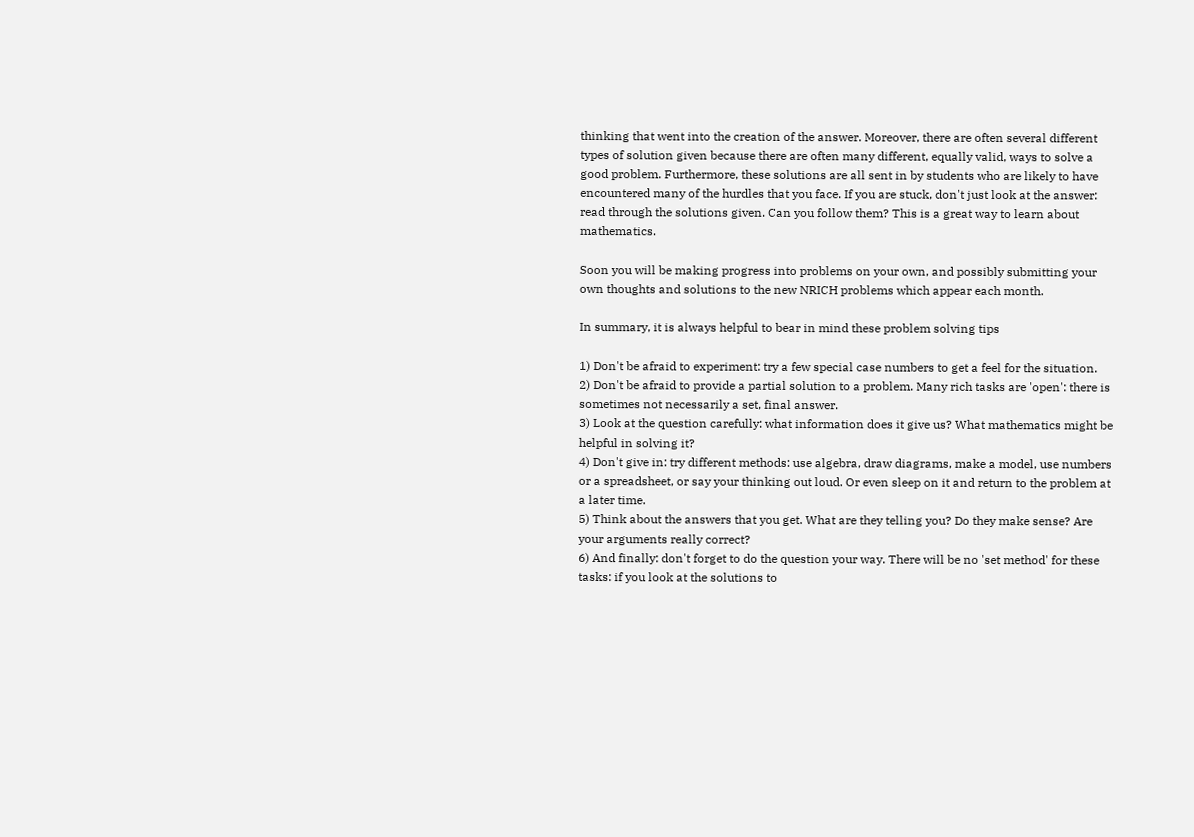thinking that went into the creation of the answer. Moreover, there are often several different types of solution given because there are often many different, equally valid, ways to solve a good problem. Furthermore, these solutions are all sent in by students who are likely to have encountered many of the hurdles that you face. If you are stuck, don't just look at the answer: read through the solutions given. Can you follow them? This is a great way to learn about mathematics.

Soon you will be making progress into problems on your own, and possibly submitting your own thoughts and solutions to the new NRICH problems which appear each month.

In summary, it is always helpful to bear in mind these problem solving tips

1) Don't be afraid to experiment: try a few special case numbers to get a feel for the situation.
2) Don't be afraid to provide a partial solution to a problem. Many rich tasks are 'open': there is sometimes not necessarily a set, final answer.
3) Look at the question carefully: what information does it give us? What mathematics might be helpful in solving it?
4) Don't give in: try different methods: use algebra, draw diagrams, make a model, use numbers or a spreadsheet, or say your thinking out loud. Or even sleep on it and return to the problem at a later time.
5) Think about the answers that you get. What are they telling you? Do they make sense? Are your arguments really correct?
6) And finally: don't forget to do the question your way. There will be no 'set method' for these tasks: if you look at the solutions to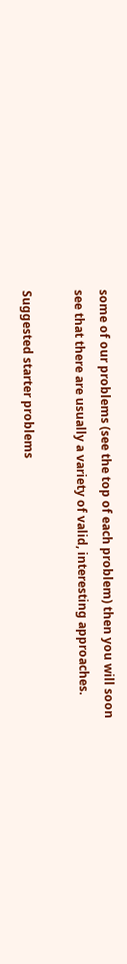some of our problems (see the top of each problem) then you will soon see that there are usually a variety of valid, interesting approaches.

Suggested starter problems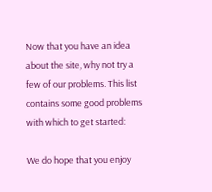Now that you have an idea about the site, why not try a few of our problems. This list contains some good problems with which to get started:

We do hope that you enjoy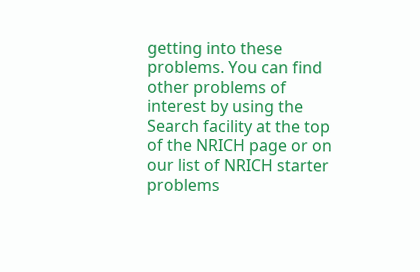getting into these problems. You can find other problems of interest by using the Search facility at the top of the NRICH page or on our list of NRICH starter problems